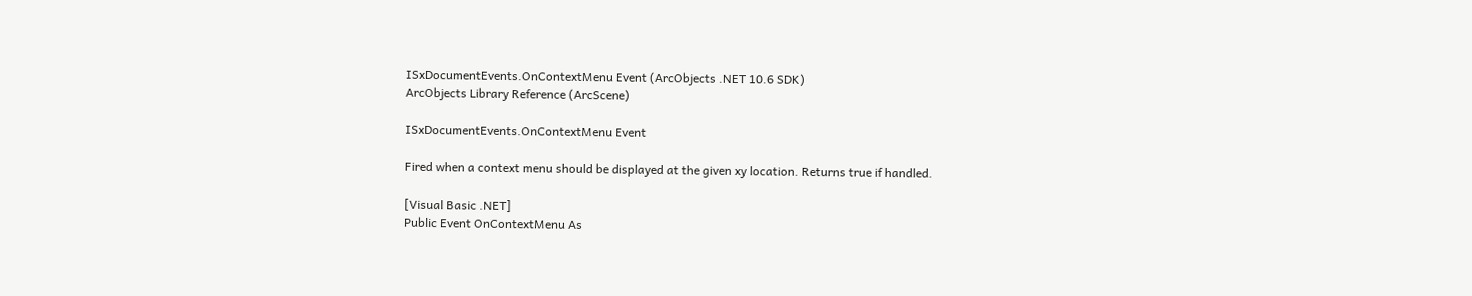ISxDocumentEvents.OnContextMenu Event (ArcObjects .NET 10.6 SDK)
ArcObjects Library Reference (ArcScene)

ISxDocumentEvents.OnContextMenu Event

Fired when a context menu should be displayed at the given xy location. Returns true if handled.

[Visual Basic .NET]
Public Event OnContextMenu As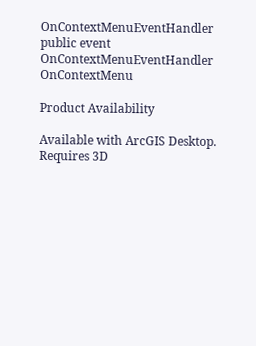OnContextMenuEventHandler
public event OnContextMenuEventHandler OnContextMenu

Product Availability

Available with ArcGIS Desktop. Requires 3D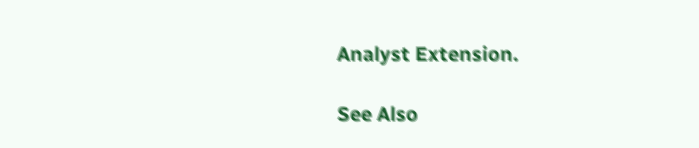Analyst Extension.

See Also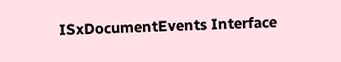ISxDocumentEvents Interface